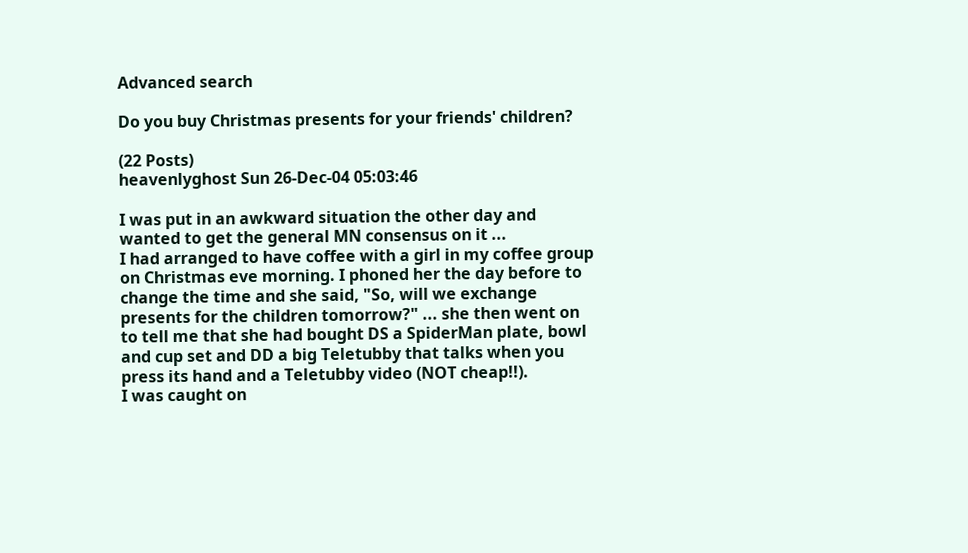Advanced search

Do you buy Christmas presents for your friends' children?

(22 Posts)
heavenlyghost Sun 26-Dec-04 05:03:46

I was put in an awkward situation the other day and wanted to get the general MN consensus on it ...
I had arranged to have coffee with a girl in my coffee group on Christmas eve morning. I phoned her the day before to change the time and she said, "So, will we exchange presents for the children tomorrow?" ... she then went on to tell me that she had bought DS a SpiderMan plate, bowl and cup set and DD a big Teletubby that talks when you press its hand and a Teletubby video (NOT cheap!!).
I was caught on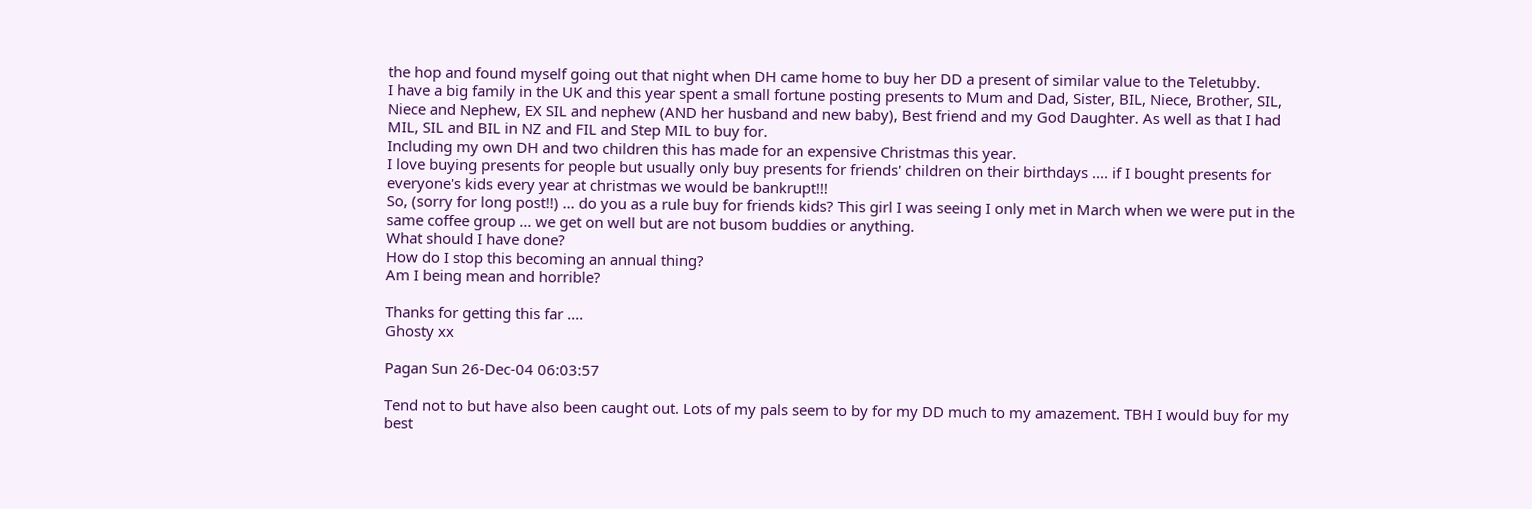the hop and found myself going out that night when DH came home to buy her DD a present of similar value to the Teletubby.
I have a big family in the UK and this year spent a small fortune posting presents to Mum and Dad, Sister, BIL, Niece, Brother, SIL, Niece and Nephew, EX SIL and nephew (AND her husband and new baby), Best friend and my God Daughter. As well as that I had MIL, SIL and BIL in NZ and FIL and Step MIL to buy for.
Including my own DH and two children this has made for an expensive Christmas this year.
I love buying presents for people but usually only buy presents for friends' children on their birthdays .... if I bought presents for everyone's kids every year at christmas we would be bankrupt!!!
So, (sorry for long post!!) ... do you as a rule buy for friends kids? This girl I was seeing I only met in March when we were put in the same coffee group ... we get on well but are not busom buddies or anything.
What should I have done?
How do I stop this becoming an annual thing?
Am I being mean and horrible?

Thanks for getting this far ....
Ghosty xx

Pagan Sun 26-Dec-04 06:03:57

Tend not to but have also been caught out. Lots of my pals seem to by for my DD much to my amazement. TBH I would buy for my best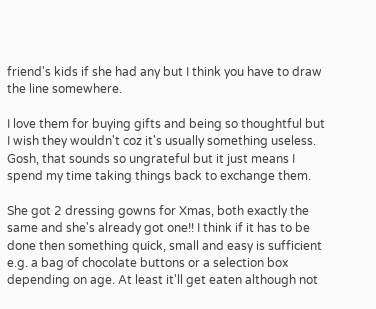friend's kids if she had any but I think you have to draw the line somewhere.

I love them for buying gifts and being so thoughtful but I wish they wouldn't coz it's usually something useless. Gosh, that sounds so ungrateful but it just means I spend my time taking things back to exchange them.

She got 2 dressing gowns for Xmas, both exactly the same and she's already got one!! I think if it has to be done then something quick, small and easy is sufficient e.g. a bag of chocolate buttons or a selection box depending on age. At least it'll get eaten although not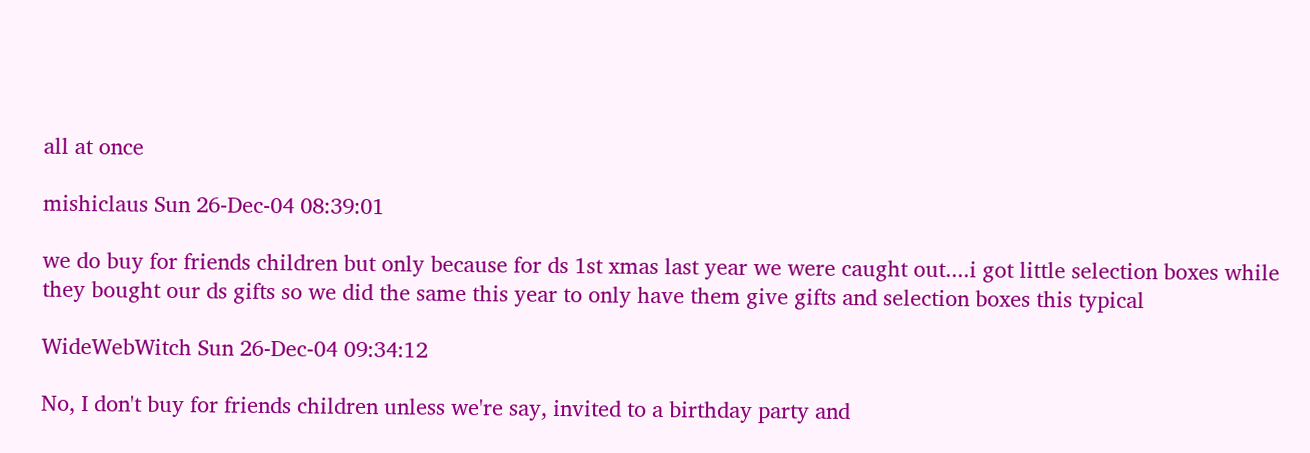all at once

mishiclaus Sun 26-Dec-04 08:39:01

we do buy for friends children but only because for ds 1st xmas last year we were caught out....i got little selection boxes while they bought our ds gifts so we did the same this year to only have them give gifts and selection boxes this typical

WideWebWitch Sun 26-Dec-04 09:34:12

No, I don't buy for friends children unless we're say, invited to a birthday party and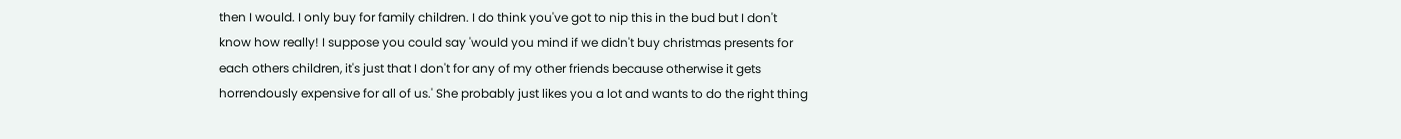then I would. I only buy for family children. I do think you've got to nip this in the bud but I don't know how really! I suppose you could say 'would you mind if we didn't buy christmas presents for each others children, it's just that I don't for any of my other friends because otherwise it gets horrendously expensive for all of us.' She probably just likes you a lot and wants to do the right thing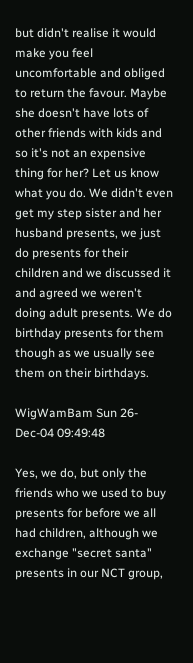but didn't realise it would make you feel uncomfortable and obliged to return the favour. Maybe she doesn't have lots of other friends with kids and so it's not an expensive thing for her? Let us know what you do. We didn't even get my step sister and her husband presents, we just do presents for their children and we discussed it and agreed we weren't doing adult presents. We do birthday presents for them though as we usually see them on their birthdays.

WigWamBam Sun 26-Dec-04 09:49:48

Yes, we do, but only the friends who we used to buy presents for before we all had children, although we exchange "secret santa" presents in our NCT group,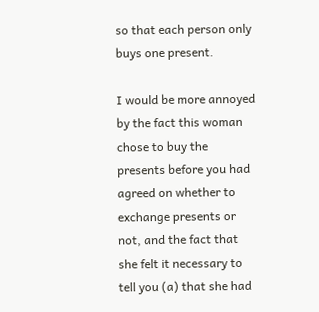so that each person only buys one present.

I would be more annoyed by the fact this woman chose to buy the presents before you had agreed on whether to exchange presents or not, and the fact that she felt it necessary to tell you (a) that she had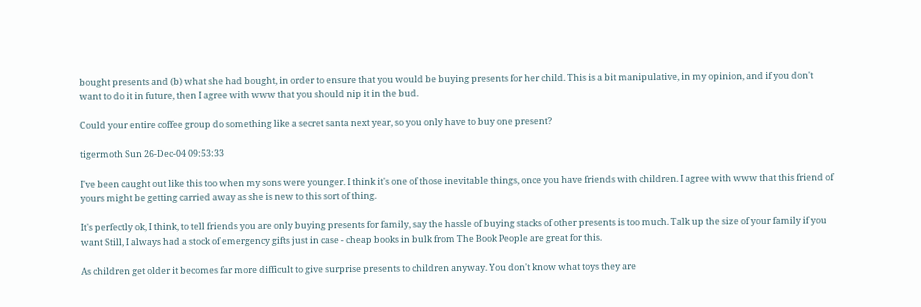bought presents and (b) what she had bought, in order to ensure that you would be buying presents for her child. This is a bit manipulative, in my opinion, and if you don't want to do it in future, then I agree with www that you should nip it in the bud.

Could your entire coffee group do something like a secret santa next year, so you only have to buy one present?

tigermoth Sun 26-Dec-04 09:53:33

I've been caught out like this too when my sons were younger. I think it's one of those inevitable things, once you have friends with children. I agree with www that this friend of yours might be getting carried away as she is new to this sort of thing.

It's perfectly ok, I think, to tell friends you are only buying presents for family, say the hassle of buying stacks of other presents is too much. Talk up the size of your family if you want Still, I always had a stock of emergency gifts just in case - cheap books in bulk from The Book People are great for this.

As children get older it becomes far more difficult to give surprise presents to children anyway. You don't know what toys they are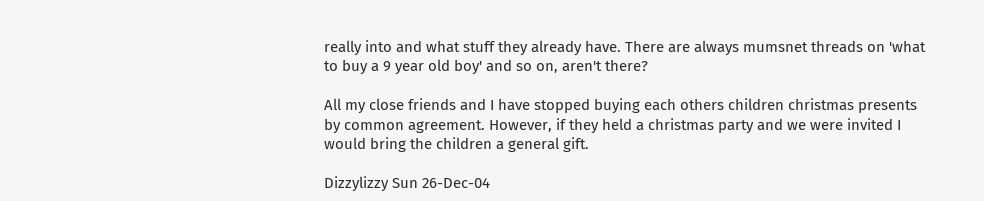really into and what stuff they already have. There are always mumsnet threads on 'what to buy a 9 year old boy' and so on, aren't there?

All my close friends and I have stopped buying each others children christmas presents by common agreement. However, if they held a christmas party and we were invited I would bring the children a general gift.

Dizzylizzy Sun 26-Dec-04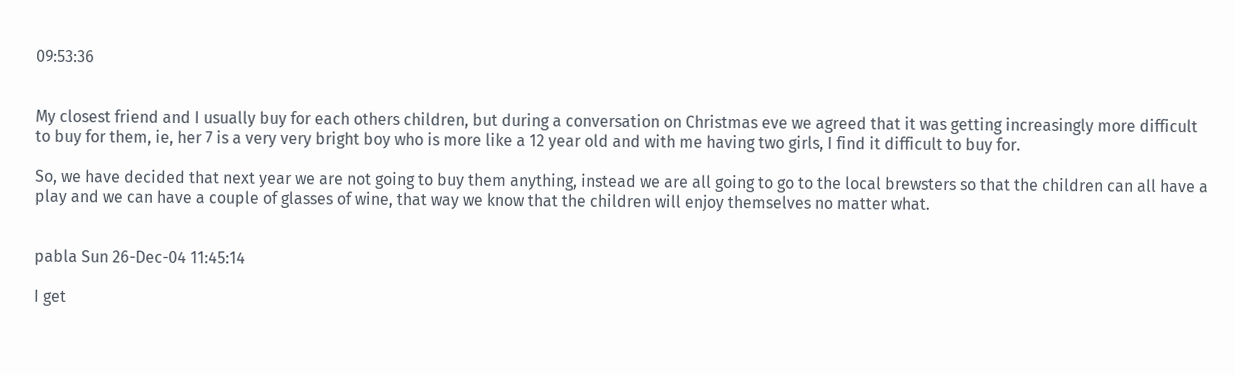09:53:36


My closest friend and I usually buy for each others children, but during a conversation on Christmas eve we agreed that it was getting increasingly more difficult to buy for them, ie, her 7 is a very very bright boy who is more like a 12 year old and with me having two girls, I find it difficult to buy for.

So, we have decided that next year we are not going to buy them anything, instead we are all going to go to the local brewsters so that the children can all have a play and we can have a couple of glasses of wine, that way we know that the children will enjoy themselves no matter what.


pabla Sun 26-Dec-04 11:45:14

I get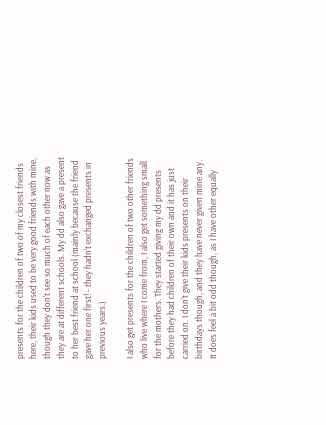presents for the children of two of my closest friends here, their kids used to be very good friends with mine, though they don't see so much of each other now as they are at different schools. My dd also gave a present to her best friend at school (mainly because the friend gave her one first! - they hadn't exchanged presents in previous years.)

I also get presents for the children of two other friends who live where I come from, I also get something small for the mothers. They started giving my dd presents before they had children of their own and it has just carried on. I don't give their kids presents on their birthdays though, and they have never given mine any. It does feel a bit odd though, as I have other equally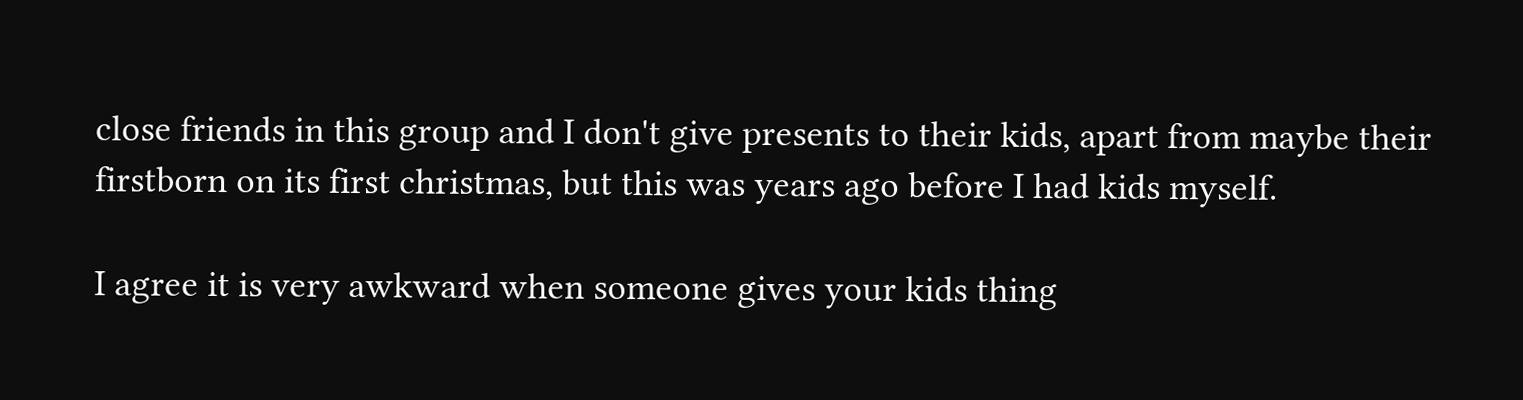close friends in this group and I don't give presents to their kids, apart from maybe their firstborn on its first christmas, but this was years ago before I had kids myself.

I agree it is very awkward when someone gives your kids thing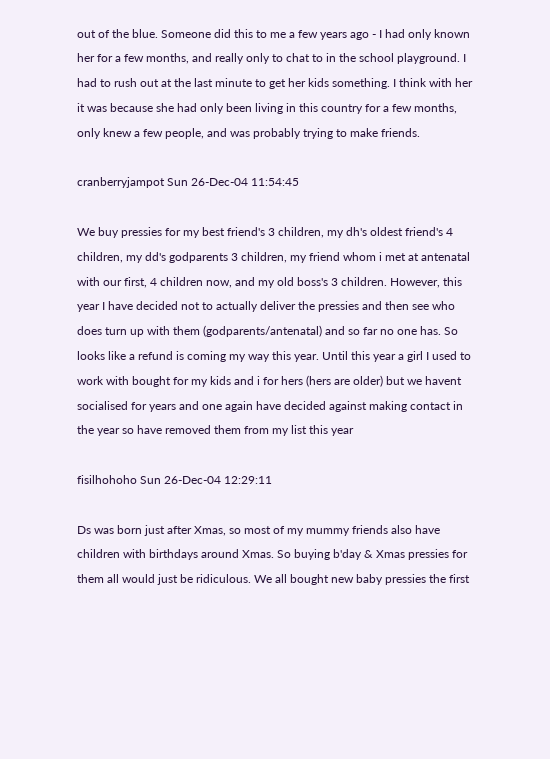out of the blue. Someone did this to me a few years ago - I had only known her for a few months, and really only to chat to in the school playground. I had to rush out at the last minute to get her kids something. I think with her it was because she had only been living in this country for a few months, only knew a few people, and was probably trying to make friends.

cranberryjampot Sun 26-Dec-04 11:54:45

We buy pressies for my best friend's 3 children, my dh's oldest friend's 4 children, my dd's godparents 3 children, my friend whom i met at antenatal with our first, 4 children now, and my old boss's 3 children. However, this year I have decided not to actually deliver the pressies and then see who does turn up with them (godparents/antenatal) and so far no one has. So looks like a refund is coming my way this year. Until this year a girl I used to work with bought for my kids and i for hers (hers are older) but we havent socialised for years and one again have decided against making contact in the year so have removed them from my list this year

fisilhohoho Sun 26-Dec-04 12:29:11

Ds was born just after Xmas, so most of my mummy friends also have children with birthdays around Xmas. So buying b'day & Xmas pressies for them all would just be ridiculous. We all bought new baby pressies the first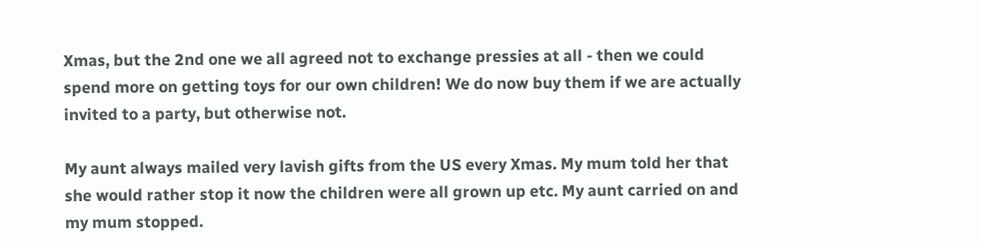Xmas, but the 2nd one we all agreed not to exchange pressies at all - then we could spend more on getting toys for our own children! We do now buy them if we are actually invited to a party, but otherwise not.

My aunt always mailed very lavish gifts from the US every Xmas. My mum told her that she would rather stop it now the children were all grown up etc. My aunt carried on and my mum stopped.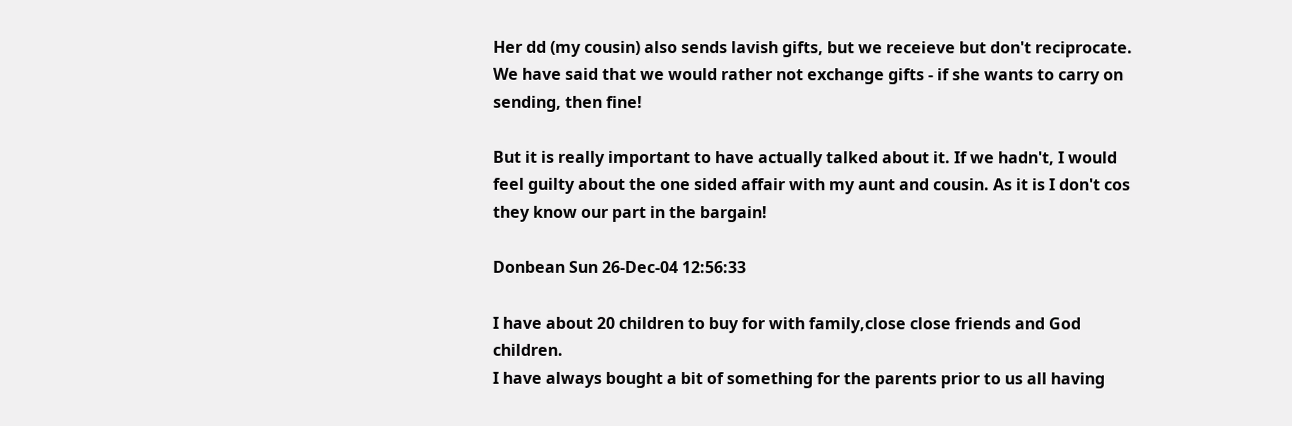Her dd (my cousin) also sends lavish gifts, but we receieve but don't reciprocate. We have said that we would rather not exchange gifts - if she wants to carry on sending, then fine!

But it is really important to have actually talked about it. If we hadn't, I would feel guilty about the one sided affair with my aunt and cousin. As it is I don't cos they know our part in the bargain!

Donbean Sun 26-Dec-04 12:56:33

I have about 20 children to buy for with family,close close friends and God children.
I have always bought a bit of something for the parents prior to us all having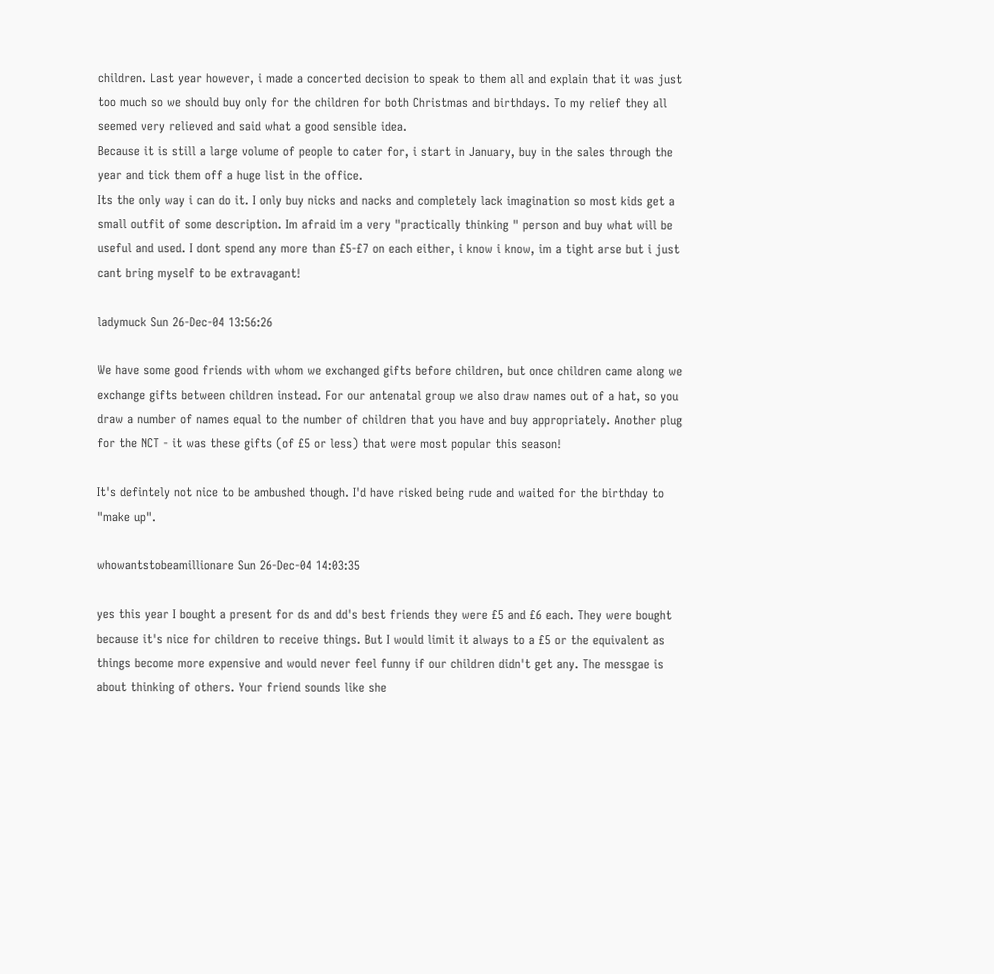children. Last year however, i made a concerted decision to speak to them all and explain that it was just too much so we should buy only for the children for both Christmas and birthdays. To my relief they all seemed very relieved and said what a good sensible idea.
Because it is still a large volume of people to cater for, i start in January, buy in the sales through the year and tick them off a huge list in the office.
Its the only way i can do it. I only buy nicks and nacks and completely lack imagination so most kids get a small outfit of some description. Im afraid im a very "practically thinking " person and buy what will be useful and used. I dont spend any more than £5-£7 on each either, i know i know, im a tight arse but i just cant bring myself to be extravagant!

ladymuck Sun 26-Dec-04 13:56:26

We have some good friends with whom we exchanged gifts before children, but once children came along we exchange gifts between children instead. For our antenatal group we also draw names out of a hat, so you draw a number of names equal to the number of children that you have and buy appropriately. Another plug for the NCT - it was these gifts (of £5 or less) that were most popular this season!

It's defintely not nice to be ambushed though. I'd have risked being rude and waited for the birthday to "make up".

whowantstobeamillionare Sun 26-Dec-04 14:03:35

yes this year I bought a present for ds and dd's best friends they were £5 and £6 each. They were bought because it's nice for children to receive things. But I would limit it always to a £5 or the equivalent as things become more expensive and would never feel funny if our children didn't get any. The messgae is about thinking of others. Your friend sounds like she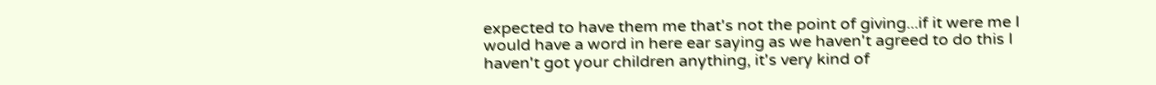expected to have them me that's not the point of giving...if it were me I would have a word in here ear saying as we haven't agreed to do this I haven't got your children anything, it's very kind of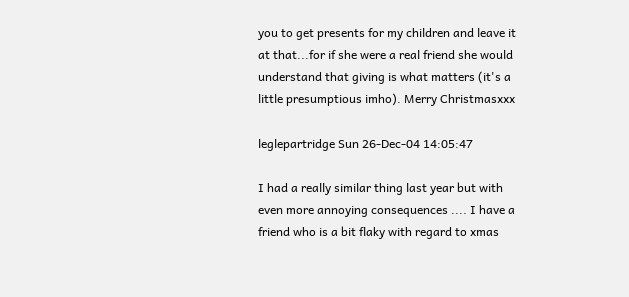you to get presents for my children and leave it at that...for if she were a real friend she would understand that giving is what matters (it's a little presumptious imho). Merry Christmasxxx

leglepartridge Sun 26-Dec-04 14:05:47

I had a really similar thing last year but with even more annoying consequences .... I have a friend who is a bit flaky with regard to xmas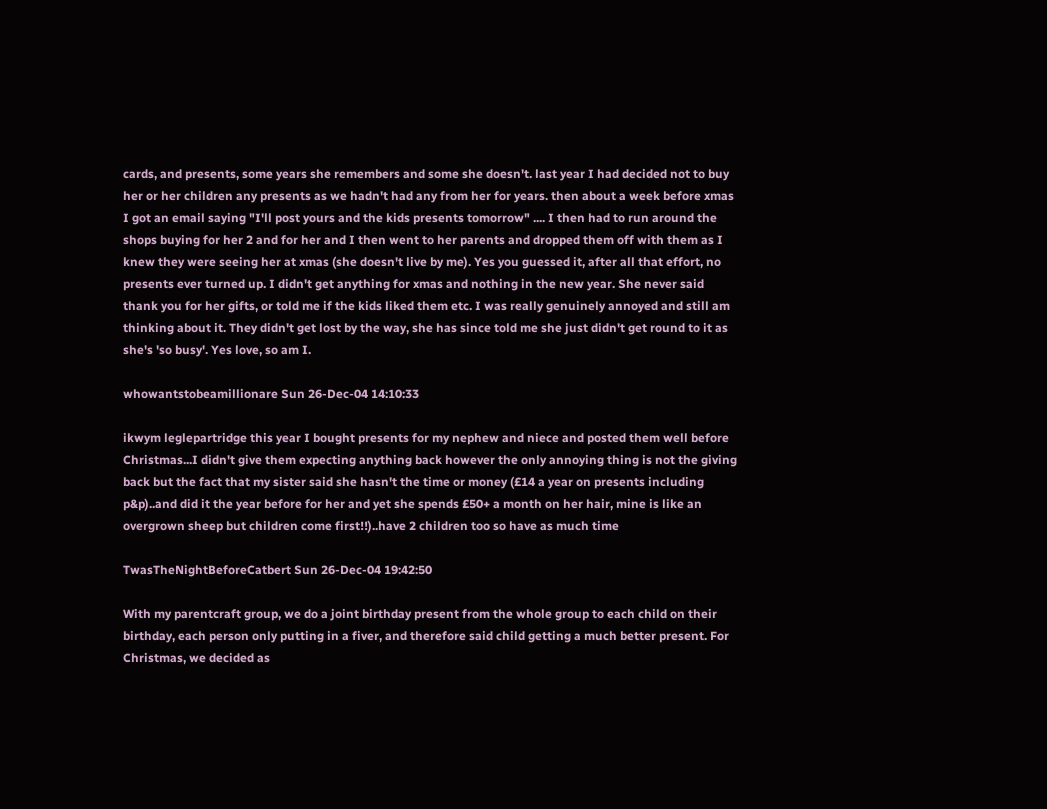cards, and presents, some years she remembers and some she doesn't. last year I had decided not to buy her or her children any presents as we hadn't had any from her for years. then about a week before xmas I got an email saying "I'll post yours and the kids presents tomorrow" .... I then had to run around the shops buying for her 2 and for her and I then went to her parents and dropped them off with them as I knew they were seeing her at xmas (she doesn't live by me). Yes you guessed it, after all that effort, no presents ever turned up. I didn't get anything for xmas and nothing in the new year. She never said thank you for her gifts, or told me if the kids liked them etc. I was really genuinely annoyed and still am thinking about it. They didn't get lost by the way, she has since told me she just didn't get round to it as she's 'so busy'. Yes love, so am I.

whowantstobeamillionare Sun 26-Dec-04 14:10:33

ikwym leglepartridge this year I bought presents for my nephew and niece and posted them well before Christmas...I didn't give them expecting anything back however the only annoying thing is not the giving back but the fact that my sister said she hasn't the time or money (£14 a year on presents including p&p)..and did it the year before for her and yet she spends £50+ a month on her hair, mine is like an overgrown sheep but children come first!!)..have 2 children too so have as much time

TwasTheNightBeforeCatbert Sun 26-Dec-04 19:42:50

With my parentcraft group, we do a joint birthday present from the whole group to each child on their birthday, each person only putting in a fiver, and therefore said child getting a much better present. For Christmas, we decided as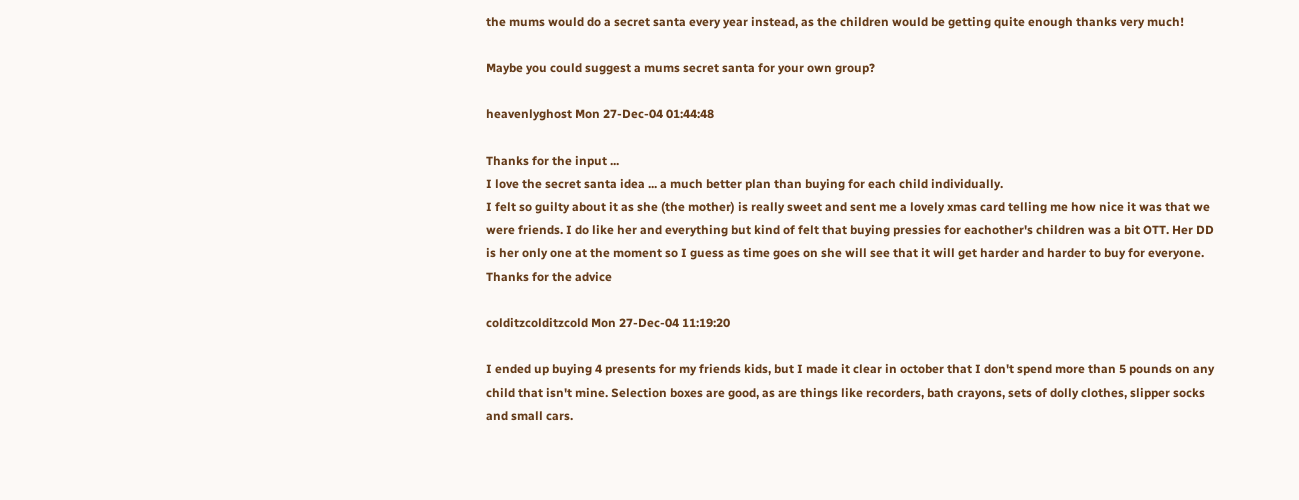the mums would do a secret santa every year instead, as the children would be getting quite enough thanks very much!

Maybe you could suggest a mums secret santa for your own group?

heavenlyghost Mon 27-Dec-04 01:44:48

Thanks for the input ...
I love the secret santa idea ... a much better plan than buying for each child individually.
I felt so guilty about it as she (the mother) is really sweet and sent me a lovely xmas card telling me how nice it was that we were friends. I do like her and everything but kind of felt that buying pressies for eachother's children was a bit OTT. Her DD is her only one at the moment so I guess as time goes on she will see that it will get harder and harder to buy for everyone.
Thanks for the advice

colditzcolditzcold Mon 27-Dec-04 11:19:20

I ended up buying 4 presents for my friends kids, but I made it clear in october that I don't spend more than 5 pounds on any child that isn't mine. Selection boxes are good, as are things like recorders, bath crayons, sets of dolly clothes, slipper socks and small cars.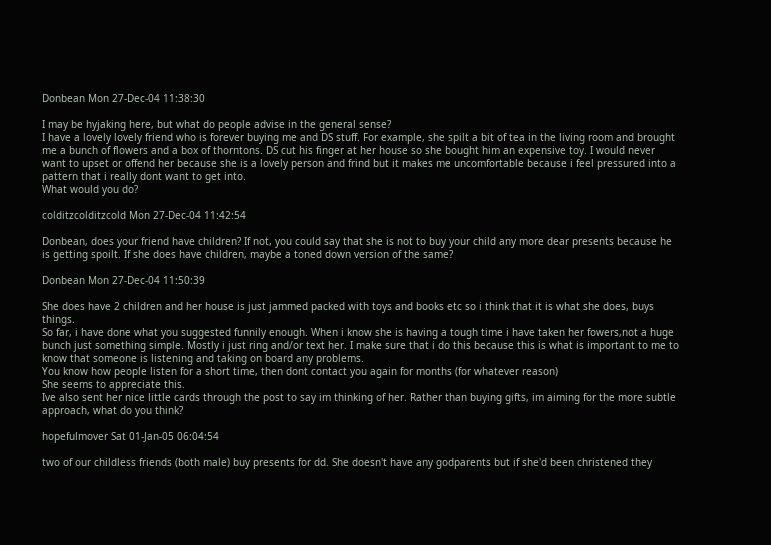Donbean Mon 27-Dec-04 11:38:30

I may be hyjaking here, but what do people advise in the general sense?
I have a lovely lovely friend who is forever buying me and DS stuff. For example, she spilt a bit of tea in the living room and brought me a bunch of flowers and a box of thorntons. DS cut his finger at her house so she bought him an expensive toy. I would never want to upset or offend her because she is a lovely person and frind but it makes me uncomfortable because i feel pressured into a pattern that i really dont want to get into.
What would you do?

colditzcolditzcold Mon 27-Dec-04 11:42:54

Donbean, does your friend have children? If not, you could say that she is not to buy your child any more dear presents because he is getting spoilt. If she does have children, maybe a toned down version of the same?

Donbean Mon 27-Dec-04 11:50:39

She does have 2 children and her house is just jammed packed with toys and books etc so i think that it is what she does, buys things.
So far, i have done what you suggested funnily enough. When i know she is having a tough time i have taken her fowers,not a huge bunch just something simple. Mostly i just ring and/or text her. I make sure that i do this because this is what is important to me to know that someone is listening and taking on board any problems.
You know how people listen for a short time, then dont contact you again for months (for whatever reason)
She seems to appreciate this.
Ive also sent her nice little cards through the post to say im thinking of her. Rather than buying gifts, im aiming for the more subtle approach, what do you think?

hopefulmover Sat 01-Jan-05 06:04:54

two of our childless friends (both male) buy presents for dd. She doesn't have any godparents but if she'd been christened they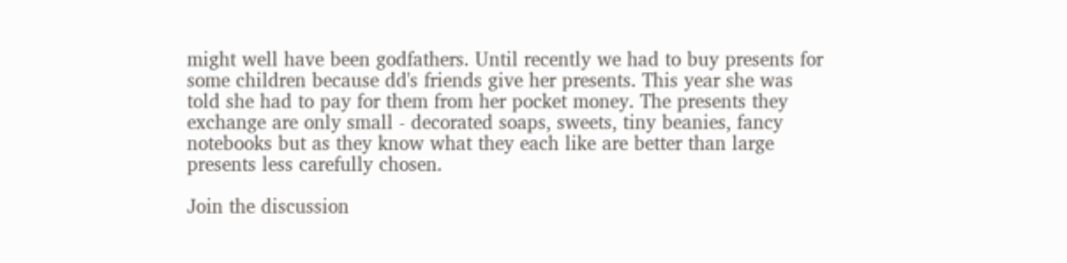might well have been godfathers. Until recently we had to buy presents for some children because dd's friends give her presents. This year she was told she had to pay for them from her pocket money. The presents they exchange are only small - decorated soaps, sweets, tiny beanies, fancy notebooks but as they know what they each like are better than large presents less carefully chosen.

Join the discussion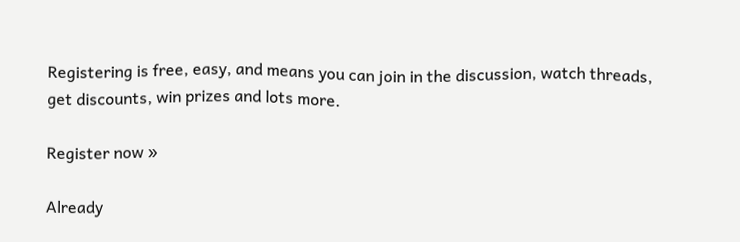Registering is free, easy, and means you can join in the discussion, watch threads, get discounts, win prizes and lots more.

Register now »

Already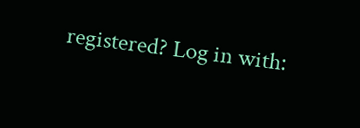registered? Log in with: